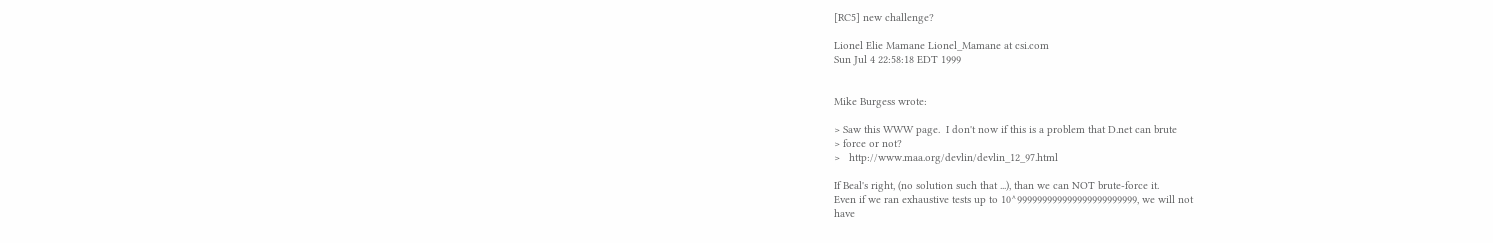[RC5] new challenge?

Lionel Elie Mamane Lionel_Mamane at csi.com
Sun Jul 4 22:58:18 EDT 1999


Mike Burgess wrote:

> Saw this WWW page.  I don't now if this is a problem that D.net can brute
> force or not?
>   http://www.maa.org/devlin/devlin_12_97.html

If Beal's right, (no solution such that ...), than we can NOT brute-force it.
Even if we ran exhaustive tests up to 10^999999999999999999999999, we will not
have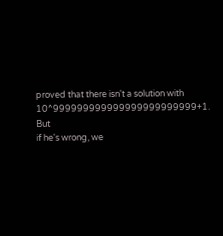proved that there isn't a solution with 10^999999999999999999999999+1. But
if he's wrong, we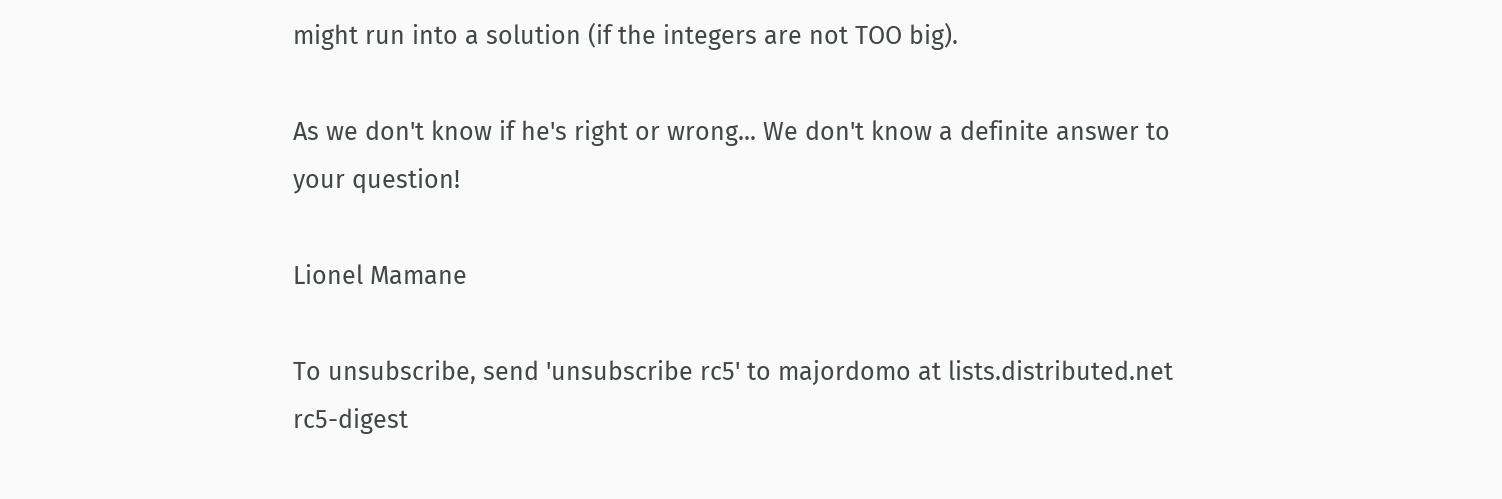might run into a solution (if the integers are not TOO big).

As we don't know if he's right or wrong... We don't know a definite answer to
your question!

Lionel Mamane

To unsubscribe, send 'unsubscribe rc5' to majordomo at lists.distributed.net
rc5-digest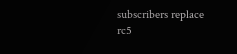subscribers replace rc5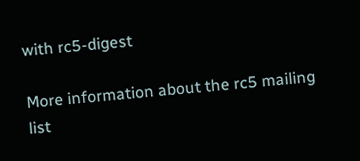with rc5-digest

More information about the rc5 mailing list